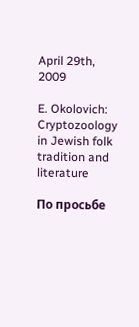April 29th, 2009

E. Okolovich: Cryptozoology in Jewish folk tradition and literature

По просьбе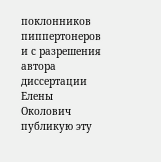поклонников пиппертонеров и с разрешения автора диссертации Елены Околович публикую эту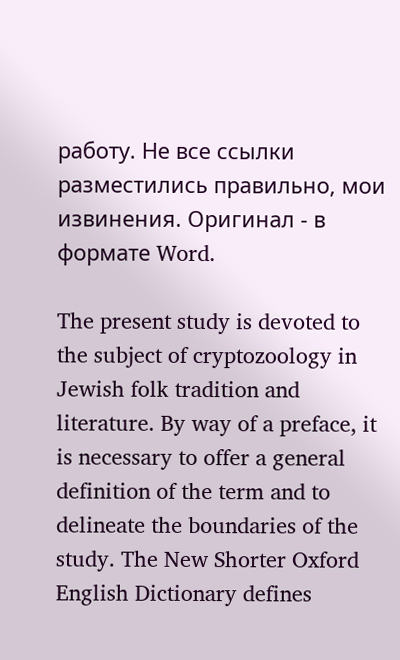работу. Не все ссылки разместились правильно, мои извинения. Оригинал - в формате Word.

The present study is devoted to the subject of cryptozoology in Jewish folk tradition and literature. By way of a preface, it is necessary to offer a general definition of the term and to delineate the boundaries of the study. The New Shorter Oxford English Dictionary defines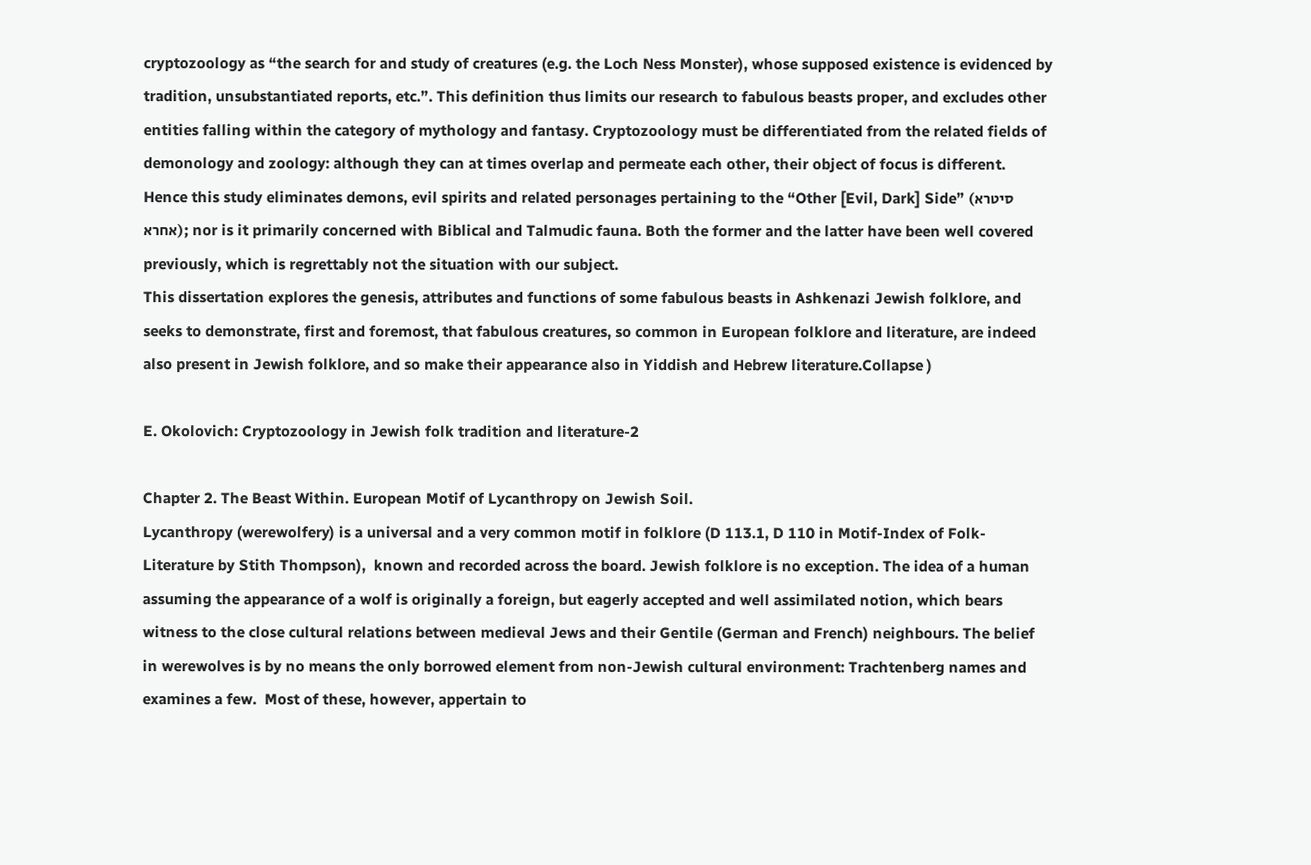cryptozoology as “the search for and study of creatures (e.g. the Loch Ness Monster), whose supposed existence is evidenced by tradition, unsubstantiated reports, etc.”. This definition thus limits our research to fabulous beasts proper, and excludes other entities falling within the category of mythology and fantasy. Cryptozoology must be differentiated from the related fields of demonology and zoology: although they can at times overlap and permeate each other, their object of focus is different. Hence this study eliminates demons, evil spirits and related personages pertaining to the “Other [Evil, Dark] Side” (סיטרא אחרא); nor is it primarily concerned with Biblical and Talmudic fauna. Both the former and the latter have been well covered previously, which is regrettably not the situation with our subject.
This dissertation explores the genesis, attributes and functions of some fabulous beasts in Ashkenazi Jewish folklore, and seeks to demonstrate, first and foremost, that fabulous creatures, so common in European folklore and literature, are indeed also present in Jewish folklore, and so make their appearance also in Yiddish and Hebrew literature.Collapse )

E. Okolovich: Cryptozoology in Jewish folk tradition and literature-2

Chapter 2. The Beast Within. European Motif of Lycanthropy on Jewish Soil.
Lycanthropy (werewolfery) is a universal and a very common motif in folklore (D 113.1, D 110 in Motif-Index of Folk-Literature by Stith Thompson),  known and recorded across the board. Jewish folklore is no exception. The idea of a human assuming the appearance of a wolf is originally a foreign, but eagerly accepted and well assimilated notion, which bears witness to the close cultural relations between medieval Jews and their Gentile (German and French) neighbours. The belief in werewolves is by no means the only borrowed element from non-Jewish cultural environment: Trachtenberg names and examines a few.  Most of these, however, appertain to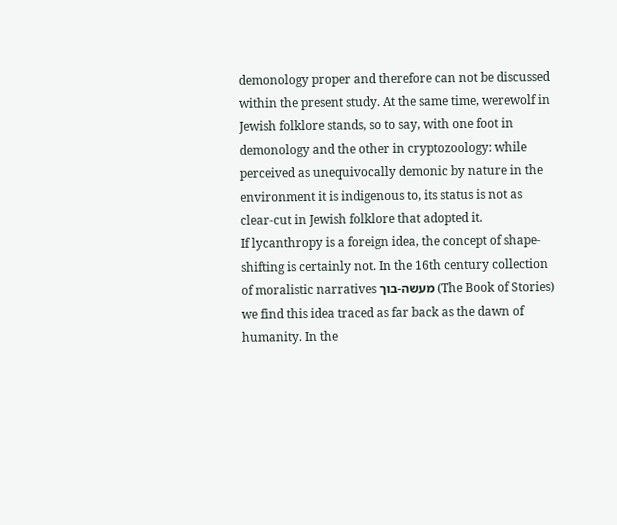demonology proper and therefore can not be discussed within the present study. At the same time, werewolf in Jewish folklore stands, so to say, with one foot in demonology and the other in cryptozoology: while perceived as unequivocally demonic by nature in the environment it is indigenous to, its status is not as clear-cut in Jewish folklore that adopted it.
If lycanthropy is a foreign idea, the concept of shape-shifting is certainly not. In the 16th century collection of moralistic narratives מעשה-בוך (The Book of Stories) we find this idea traced as far back as the dawn of humanity. In the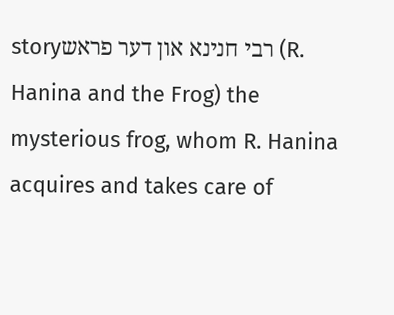storyרבי חנינא און דער פראש (R. Hanina and the Frog) the mysterious frog, whom R. Hanina acquires and takes care of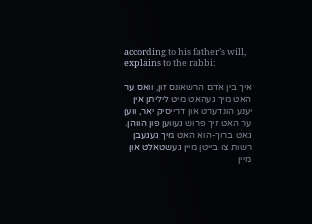according to his father’s will, explains to the rabbi:

איך בין אדם הרשאונס זון, וואס ער האט מיך געהאט מיט ליליתן אין יענע הונדערט און דרייסיק יאר, ווען ער האט זיך פרוש געווען פון הווהן. גאט ברוך-הוא האט מיך געגעבן רשות צו בייטן מיין געשטאלט און מיין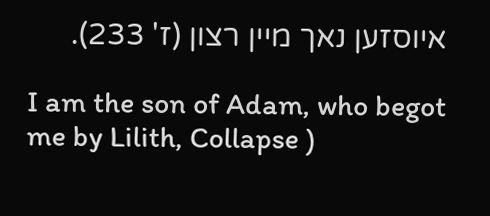איוסזען נאך מיין רצון (ז' 233).

I am the son of Adam, who begot me by Lilith, Collapse )